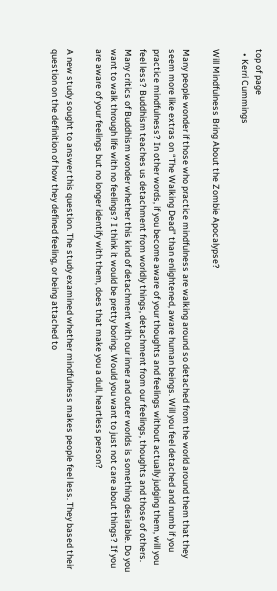top of page
  • Kerri Cummings

Will Mindfulness Bring About the Zombie Apocalypse?

Many people wonder if those who practice mindfulness are walking around so detached from the world around them that they seem more like extras on “The Walking Dead” than enlightened, aware human beings. Will you feel detached and numb if you practice mindfulness? In other words, if you become aware of your thoughts and feelings without actually judging them, will you feel less? Buddhism teaches us detachment from worldly things, detachment from our feelings, thoughts and those of others. Many critics of Buddhism wonder whether this kind of detachment with our inner and outer worlds is something desirable. Do you want to walk through life with no feelings? I think it would be pretty boring. Would you want to just not care about things? If you are aware of your feelings but no longer identify with them, does that make you a dull, heartless person?

A new study sought to answer this question. The study examined whether mindfulness makes people feel less. They based their question on the definition of how they defined feeling, or being attached to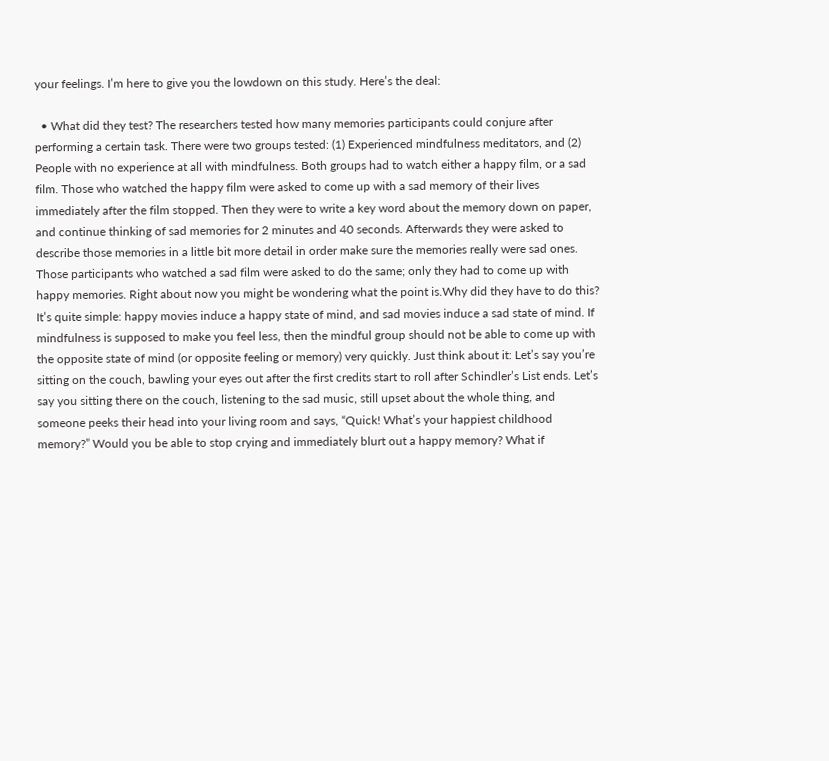your feelings. I’m here to give you the lowdown on this study. Here’s the deal:

  • What did they test? The researchers tested how many memories participants could conjure after performing a certain task. There were two groups tested: (1) Experienced mindfulness meditators, and (2) People with no experience at all with mindfulness. Both groups had to watch either a happy film, or a sad film. Those who watched the happy film were asked to come up with a sad memory of their lives immediately after the film stopped. Then they were to write a key word about the memory down on paper, and continue thinking of sad memories for 2 minutes and 40 seconds. Afterwards they were asked to describe those memories in a little bit more detail in order make sure the memories really were sad ones. Those participants who watched a sad film were asked to do the same; only they had to come up with happy memories. Right about now you might be wondering what the point is.Why did they have to do this? It’s quite simple: happy movies induce a happy state of mind, and sad movies induce a sad state of mind. If mindfulness is supposed to make you feel less, then the mindful group should not be able to come up with the opposite state of mind (or opposite feeling or memory) very quickly. Just think about it: Let’s say you’re sitting on the couch, bawling your eyes out after the first credits start to roll after Schindler’s List ends. Let’s say you sitting there on the couch, listening to the sad music, still upset about the whole thing, and someone peeks their head into your living room and says, “Quick! What’s your happiest childhood memory?” Would you be able to stop crying and immediately blurt out a happy memory? What if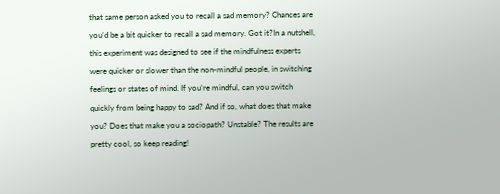that same person asked you to recall a sad memory? Chances are you’d be a bit quicker to recall a sad memory. Got it?In a nutshell, this experiment was designed to see if the mindfulness experts were quicker or slower than the non-mindful people, in switching feelings or states of mind. If you’re mindful, can you switch quickly from being happy to sad? And if so, what does that make you? Does that make you a sociopath? Unstable? The results are pretty cool, so keep reading!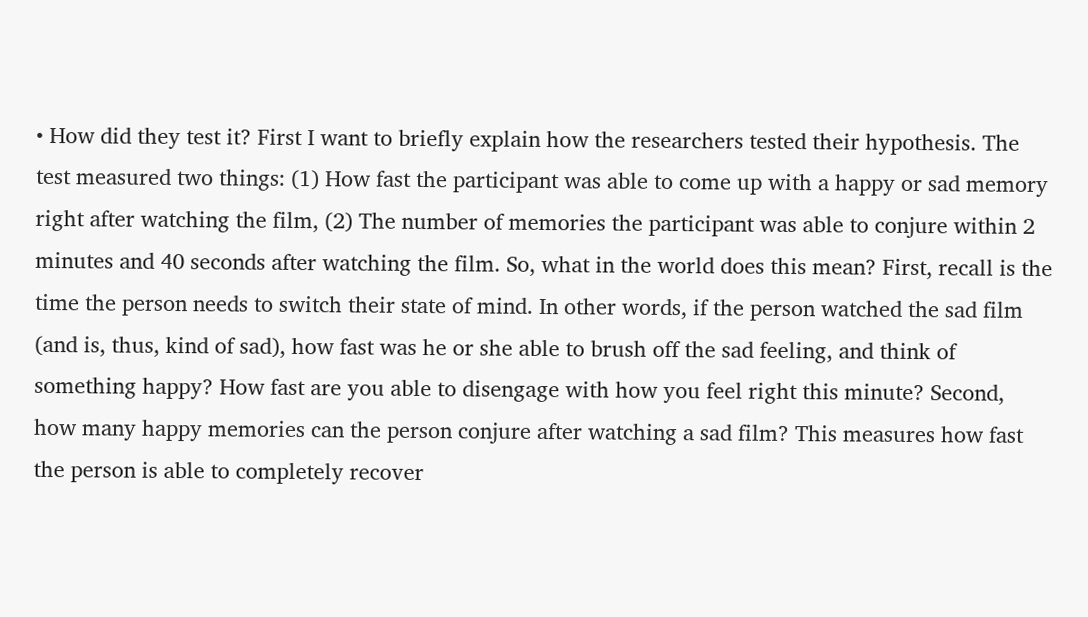• How did they test it? First I want to briefly explain how the researchers tested their hypothesis. The test measured two things: (1) How fast the participant was able to come up with a happy or sad memory right after watching the film, (2) The number of memories the participant was able to conjure within 2 minutes and 40 seconds after watching the film. So, what in the world does this mean? First, recall is the time the person needs to switch their state of mind. In other words, if the person watched the sad film (and is, thus, kind of sad), how fast was he or she able to brush off the sad feeling, and think of something happy? How fast are you able to disengage with how you feel right this minute? Second, how many happy memories can the person conjure after watching a sad film? This measures how fast the person is able to completely recover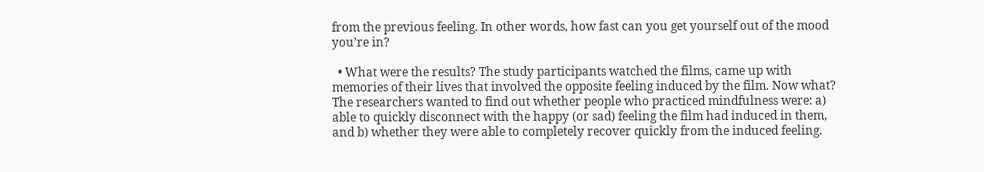from the previous feeling. In other words, how fast can you get yourself out of the mood you’re in?

  • What were the results? The study participants watched the films, came up with memories of their lives that involved the opposite feeling induced by the film. Now what? The researchers wanted to find out whether people who practiced mindfulness were: a) able to quickly disconnect with the happy (or sad) feeling the film had induced in them, and b) whether they were able to completely recover quickly from the induced feeling.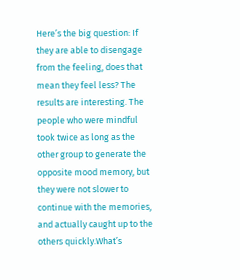Here’s the big question: If they are able to disengage from the feeling, does that mean they feel less? The results are interesting. The people who were mindful took twice as long as the other group to generate the opposite mood memory, but they were not slower to continue with the memories, and actually caught up to the others quickly.What’s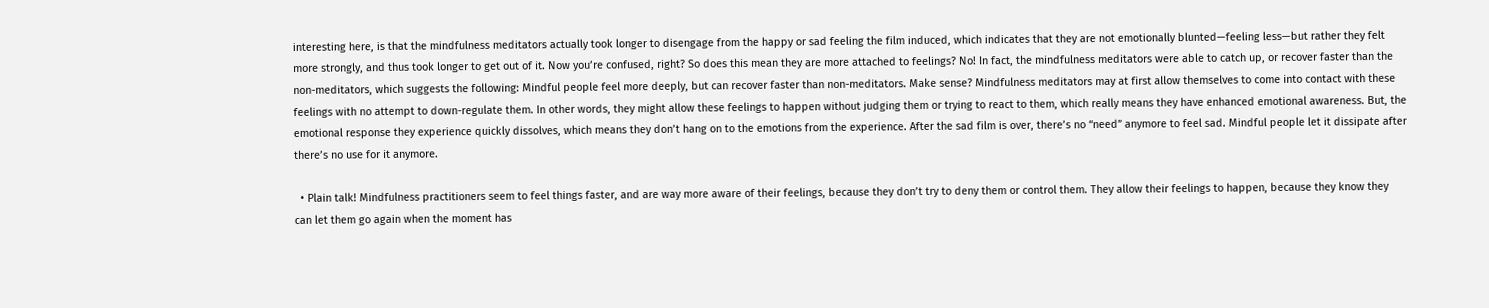interesting here, is that the mindfulness meditators actually took longer to disengage from the happy or sad feeling the film induced, which indicates that they are not emotionally blunted—feeling less—but rather they felt more strongly, and thus took longer to get out of it. Now you’re confused, right? So does this mean they are more attached to feelings? No! In fact, the mindfulness meditators were able to catch up, or recover faster than the non-meditators, which suggests the following: Mindful people feel more deeply, but can recover faster than non-meditators. Make sense? Mindfulness meditators may at first allow themselves to come into contact with these feelings with no attempt to down-regulate them. In other words, they might allow these feelings to happen without judging them or trying to react to them, which really means they have enhanced emotional awareness. But, the emotional response they experience quickly dissolves, which means they don’t hang on to the emotions from the experience. After the sad film is over, there’s no “need” anymore to feel sad. Mindful people let it dissipate after there’s no use for it anymore.

  • Plain talk! Mindfulness practitioners seem to feel things faster, and are way more aware of their feelings, because they don’t try to deny them or control them. They allow their feelings to happen, because they know they can let them go again when the moment has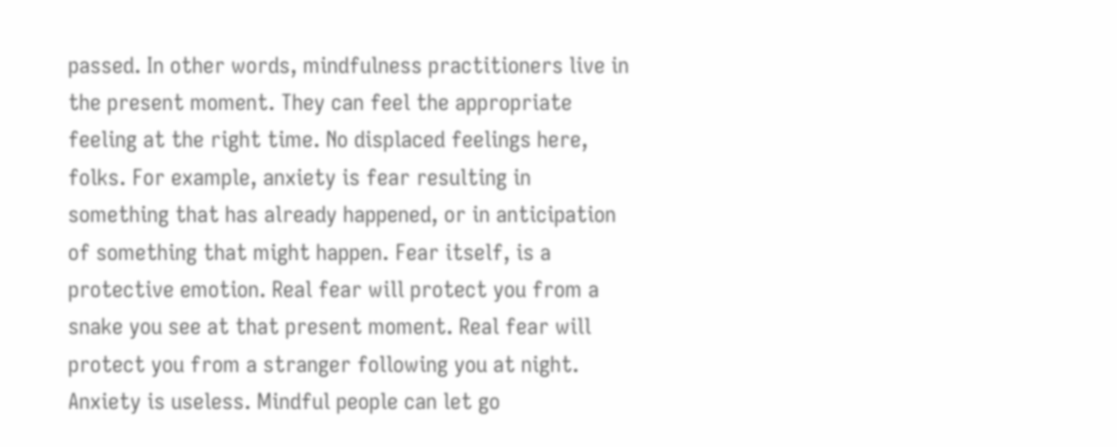passed. In other words, mindfulness practitioners live in the present moment. They can feel the appropriate feeling at the right time. No displaced feelings here, folks. For example, anxiety is fear resulting in something that has already happened, or in anticipation of something that might happen. Fear itself, is a protective emotion. Real fear will protect you from a snake you see at that present moment. Real fear will protect you from a stranger following you at night. Anxiety is useless. Mindful people can let go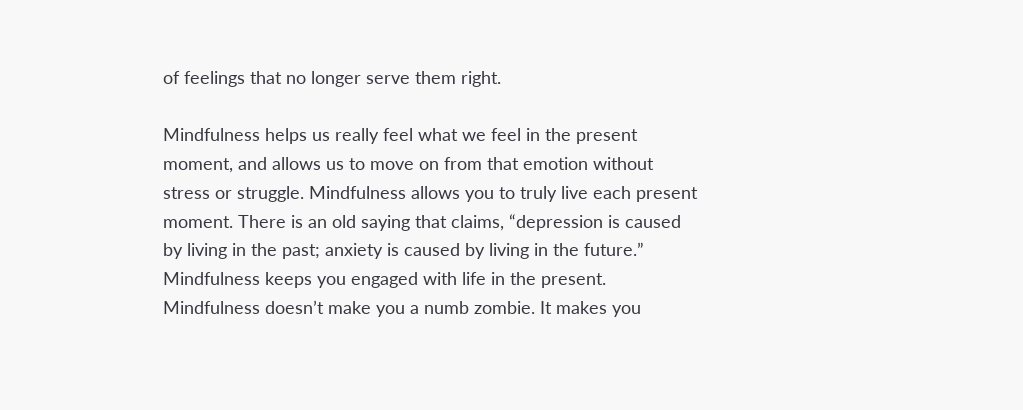of feelings that no longer serve them right.

Mindfulness helps us really feel what we feel in the present moment, and allows us to move on from that emotion without stress or struggle. Mindfulness allows you to truly live each present moment. There is an old saying that claims, “depression is caused by living in the past; anxiety is caused by living in the future.” Mindfulness keeps you engaged with life in the present. Mindfulness doesn’t make you a numb zombie. It makes you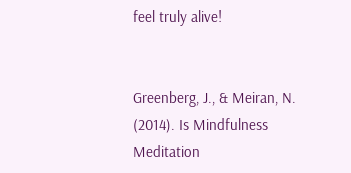feel truly alive!


Greenberg, J., & Meiran, N. (2014). Is Mindfulness Meditation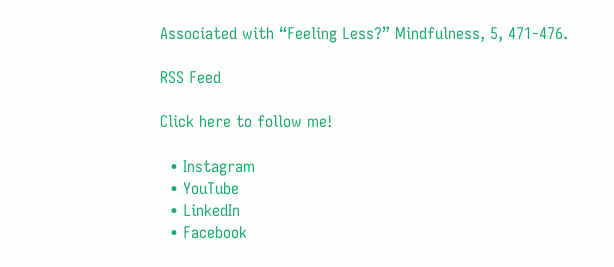Associated with “Feeling Less?” Mindfulness, 5, 471-476.

RSS Feed

Click here to follow me!

  • Instagram
  • YouTube
  • LinkedIn
  • Facebook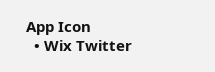App Icon
  • Wix Twitter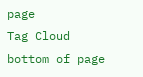page
Tag Cloud
bottom of page